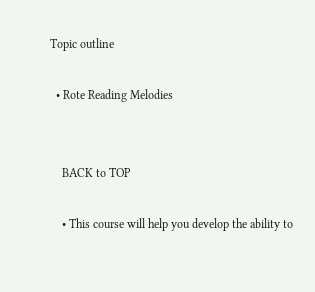Topic outline

  • Rote Reading Melodies


    BACK to TOP

    • This course will help you develop the ability to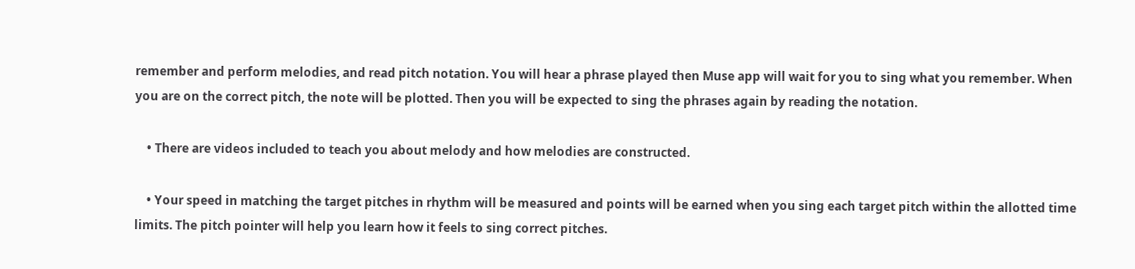remember and perform melodies, and read pitch notation. You will hear a phrase played then Muse app will wait for you to sing what you remember. When you are on the correct pitch, the note will be plotted. Then you will be expected to sing the phrases again by reading the notation.

    • There are videos included to teach you about melody and how melodies are constructed.

    • Your speed in matching the target pitches in rhythm will be measured and points will be earned when you sing each target pitch within the allotted time limits. The pitch pointer will help you learn how it feels to sing correct pitches.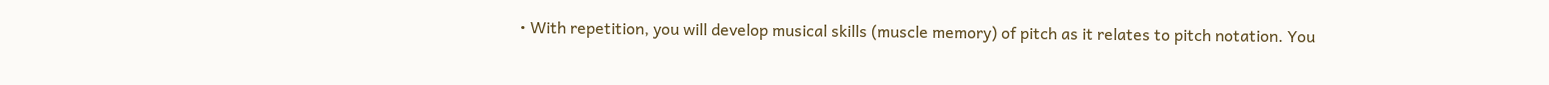• With repetition, you will develop musical skills (muscle memory) of pitch as it relates to pitch notation. You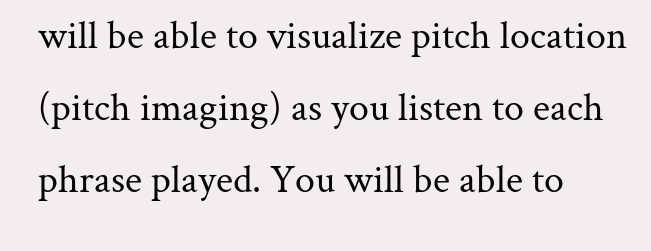will be able to visualize pitch location (pitch imaging) as you listen to each phrase played. You will be able to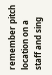remember pitch location on a staff and sing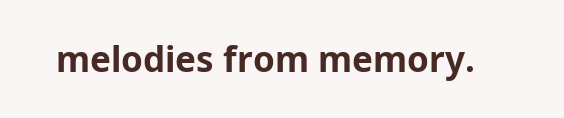melodies from memory.